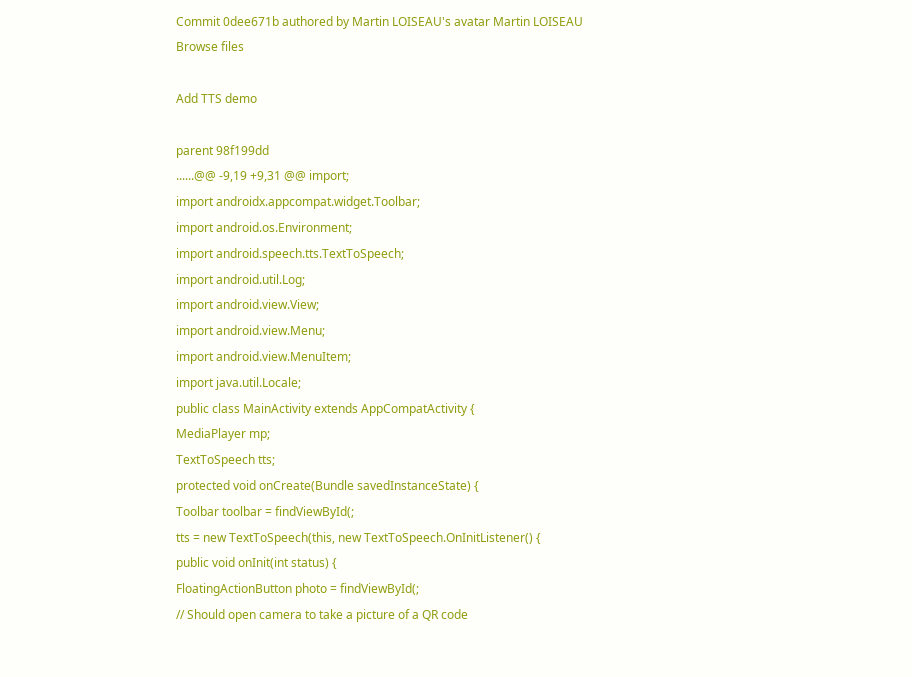Commit 0dee671b authored by Martin LOISEAU's avatar Martin LOISEAU
Browse files

Add TTS demo

parent 98f199dd
......@@ -9,19 +9,31 @@ import;
import androidx.appcompat.widget.Toolbar;
import android.os.Environment;
import android.speech.tts.TextToSpeech;
import android.util.Log;
import android.view.View;
import android.view.Menu;
import android.view.MenuItem;
import java.util.Locale;
public class MainActivity extends AppCompatActivity {
MediaPlayer mp;
TextToSpeech tts;
protected void onCreate(Bundle savedInstanceState) {
Toolbar toolbar = findViewById(;
tts = new TextToSpeech(this, new TextToSpeech.OnInitListener() {
public void onInit(int status) {
FloatingActionButton photo = findViewById(;
// Should open camera to take a picture of a QR code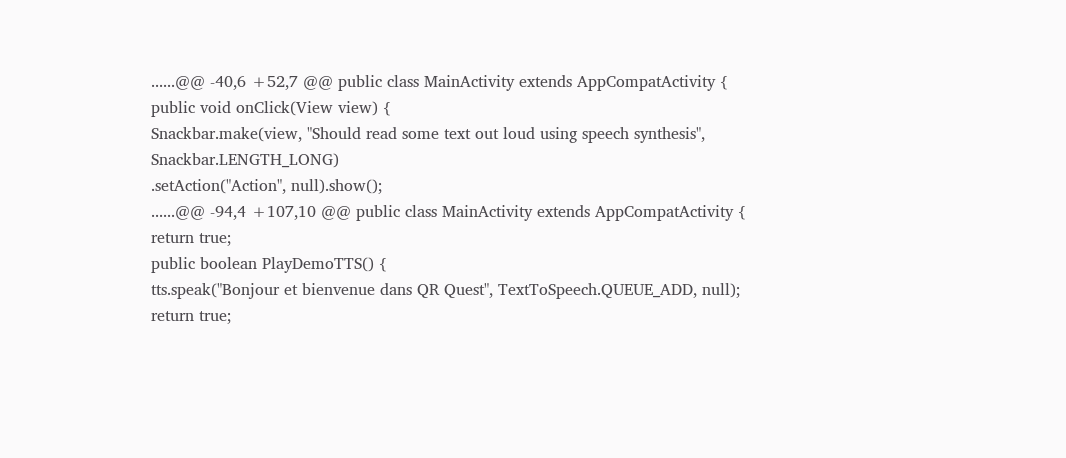......@@ -40,6 +52,7 @@ public class MainActivity extends AppCompatActivity {
public void onClick(View view) {
Snackbar.make(view, "Should read some text out loud using speech synthesis", Snackbar.LENGTH_LONG)
.setAction("Action", null).show();
......@@ -94,4 +107,10 @@ public class MainActivity extends AppCompatActivity {
return true;
public boolean PlayDemoTTS() {
tts.speak("Bonjour et bienvenue dans QR Quest", TextToSpeech.QUEUE_ADD, null);
return true;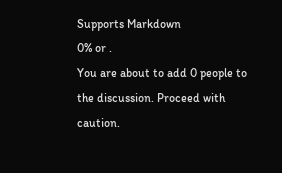Supports Markdown
0% or .
You are about to add 0 people to the discussion. Proceed with caution.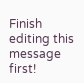Finish editing this message first!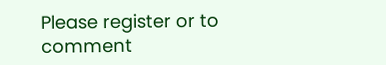Please register or to comment